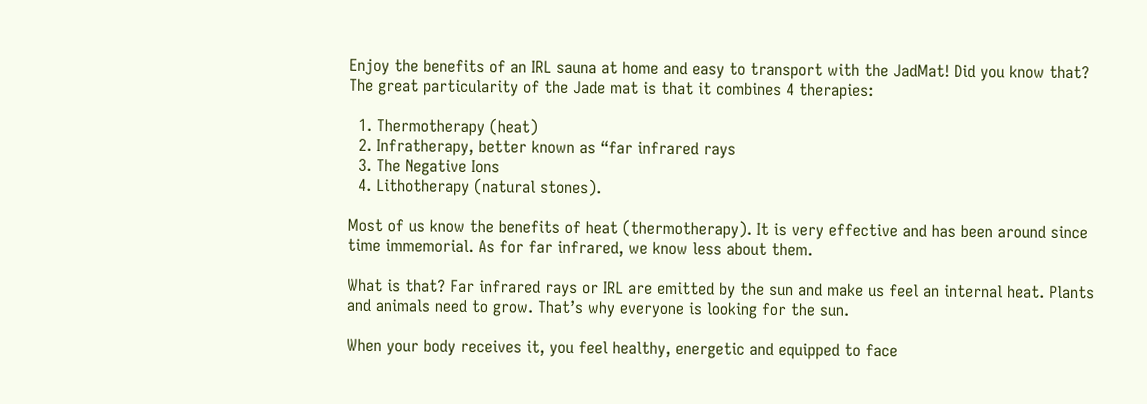Enjoy the benefits of an IRL sauna at home and easy to transport with the JadMat! Did you know that? The great particularity of the Jade mat is that it combines 4 therapies:

  1. Thermotherapy (heat)
  2. Infratherapy, better known as “far infrared rays
  3. The Negative Ions
  4. Lithotherapy (natural stones).

Most of us know the benefits of heat (thermotherapy). It is very effective and has been around since time immemorial. As for far infrared, we know less about them.

What is that? Far infrared rays or IRL are emitted by the sun and make us feel an internal heat. Plants and animals need to grow. That’s why everyone is looking for the sun.

When your body receives it, you feel healthy, energetic and equipped to face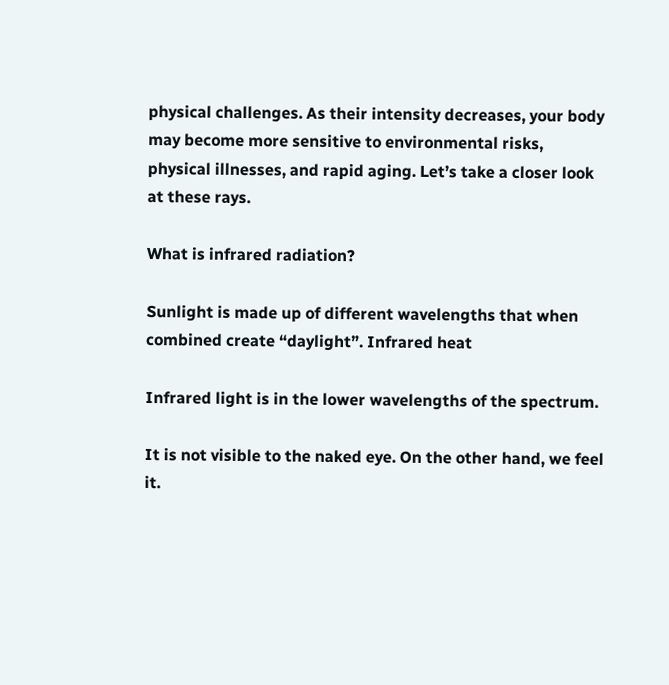physical challenges. As their intensity decreases, your body may become more sensitive to environmental risks, physical illnesses, and rapid aging. Let’s take a closer look at these rays.

What is infrared radiation?

Sunlight is made up of different wavelengths that when combined create “daylight”. Infrared heat

Infrared light is in the lower wavelengths of the spectrum.

It is not visible to the naked eye. On the other hand, we feel it.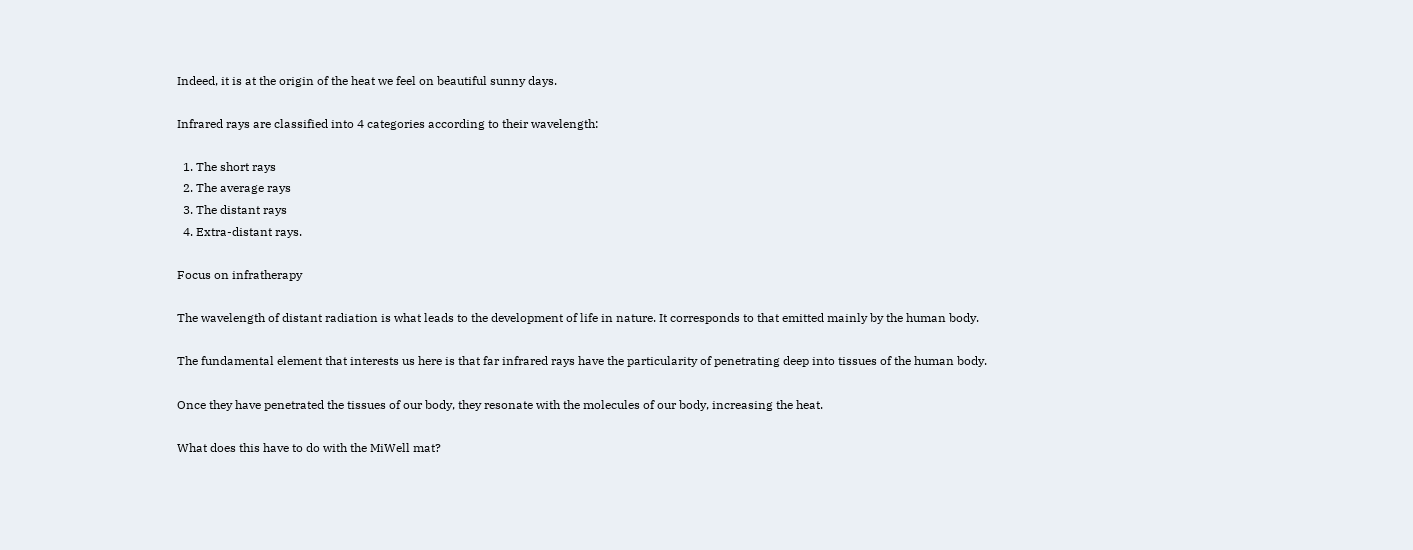Indeed, it is at the origin of the heat we feel on beautiful sunny days.

Infrared rays are classified into 4 categories according to their wavelength:

  1. The short rays
  2. The average rays
  3. The distant rays
  4. Extra-distant rays.

Focus on infratherapy

The wavelength of distant radiation is what leads to the development of life in nature. It corresponds to that emitted mainly by the human body.

The fundamental element that interests us here is that far infrared rays have the particularity of penetrating deep into tissues of the human body.

Once they have penetrated the tissues of our body, they resonate with the molecules of our body, increasing the heat.

What does this have to do with the MiWell mat?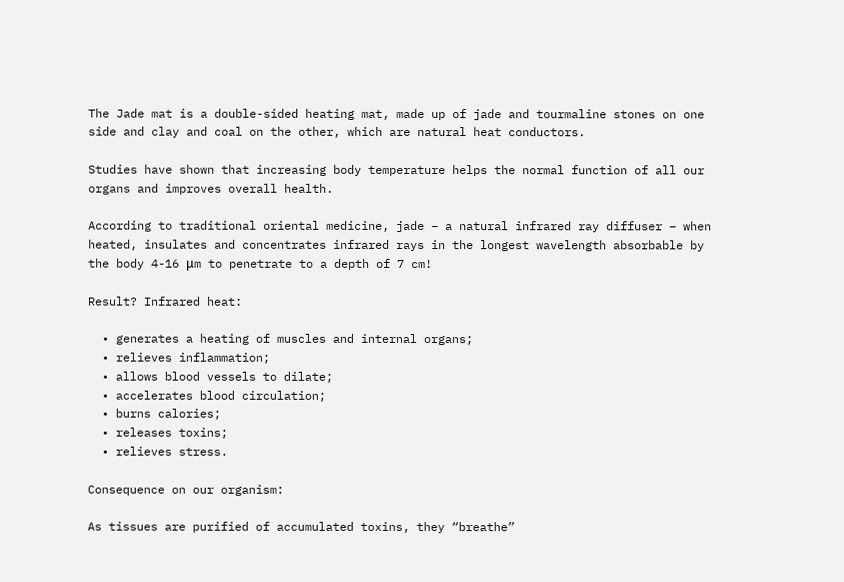The Jade mat is a double-sided heating mat, made up of jade and tourmaline stones on one side and clay and coal on the other, which are natural heat conductors.

Studies have shown that increasing body temperature helps the normal function of all our organs and improves overall health.

According to traditional oriental medicine, jade – a natural infrared ray diffuser – when heated, insulates and concentrates infrared rays in the longest wavelength absorbable by the body 4-16 μm to penetrate to a depth of 7 cm!

Result? Infrared heat:

  • generates a heating of muscles and internal organs;
  • relieves inflammation;
  • allows blood vessels to dilate;
  • accelerates blood circulation;
  • burns calories;
  • releases toxins;
  • relieves stress.

Consequence on our organism:

As tissues are purified of accumulated toxins, they “breathe”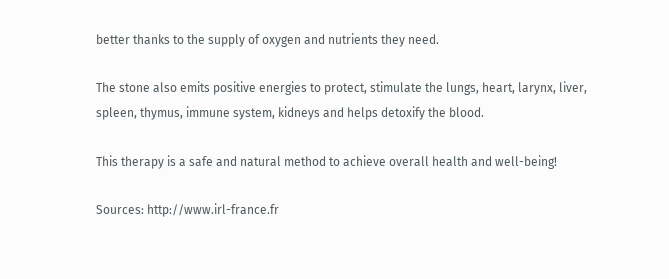better thanks to the supply of oxygen and nutrients they need.

The stone also emits positive energies to protect, stimulate the lungs, heart, larynx, liver, spleen, thymus, immune system, kidneys and helps detoxify the blood.

This therapy is a safe and natural method to achieve overall health and well-being!

Sources: http://www.irl-france.fr